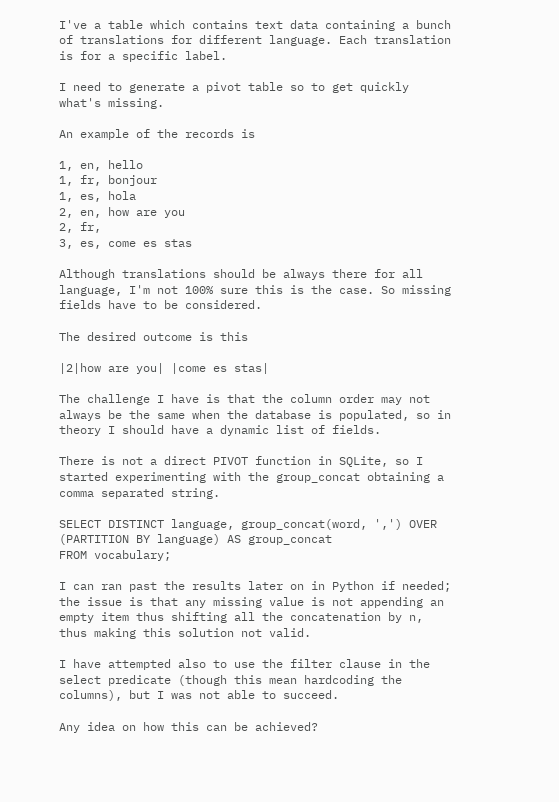I've a table which contains text data containing a bunch of translations for different language. Each translation is for a specific label.

I need to generate a pivot table so to get quickly what's missing.

An example of the records is

1, en, hello
1, fr, bonjour
1, es, hola
2, en, how are you
2, fr,
3, es, come es stas

Although translations should be always there for all language, I'm not 100% sure this is the case. So missing fields have to be considered.

The desired outcome is this

|2|how are you| |come es stas|

The challenge I have is that the column order may not always be the same when the database is populated, so in theory I should have a dynamic list of fields.

There is not a direct PIVOT function in SQLite, so I started experimenting with the group_concat obtaining a comma separated string.

SELECT DISTINCT language, group_concat(word, ',') OVER (PARTITION BY language) AS group_concat
FROM vocabulary;

I can ran past the results later on in Python if needed; the issue is that any missing value is not appending an empty item thus shifting all the concatenation by n, thus making this solution not valid.

I have attempted also to use the filter clause in the select predicate (though this mean hardcoding the columns), but I was not able to succeed.

Any idea on how this can be achieved?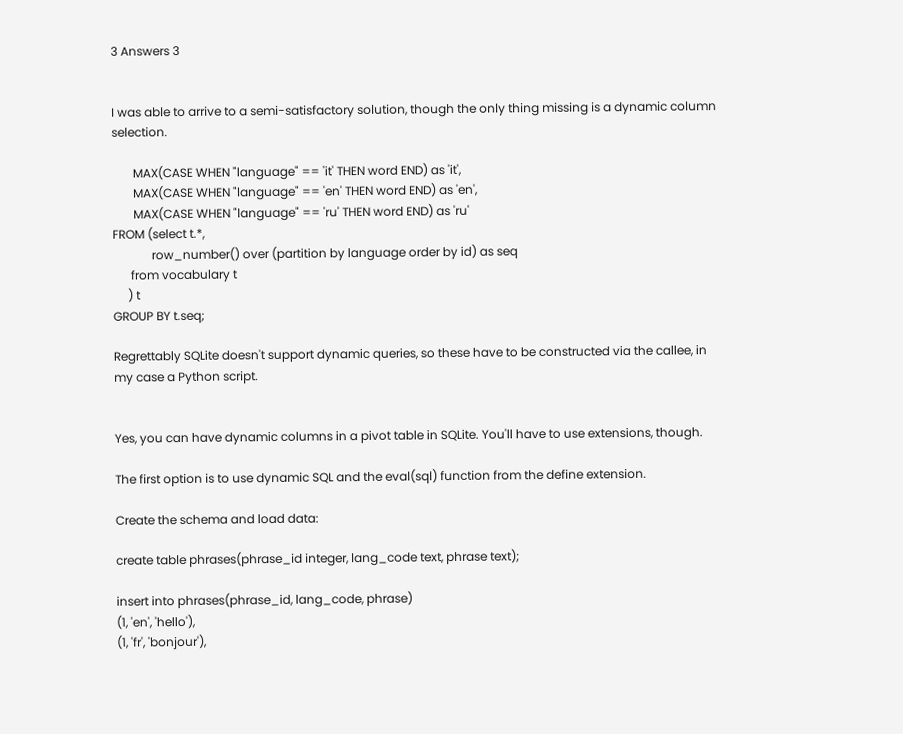3 Answers 3


I was able to arrive to a semi-satisfactory solution, though the only thing missing is a dynamic column selection.

       MAX(CASE WHEN "language" == 'it' THEN word END) as 'it',
       MAX(CASE WHEN "language" == 'en' THEN word END) as 'en',
       MAX(CASE WHEN "language" == 'ru' THEN word END) as 'ru'
FROM (select t.*,
             row_number() over (partition by language order by id) as seq
      from vocabulary t
     ) t
GROUP BY t.seq;

Regrettably SQLite doesn't support dynamic queries, so these have to be constructed via the callee, in my case a Python script.


Yes, you can have dynamic columns in a pivot table in SQLite. You'll have to use extensions, though.

The first option is to use dynamic SQL and the eval(sql) function from the define extension.

Create the schema and load data:

create table phrases(phrase_id integer, lang_code text, phrase text);

insert into phrases(phrase_id, lang_code, phrase)
(1, 'en', 'hello'),
(1, 'fr', 'bonjour'),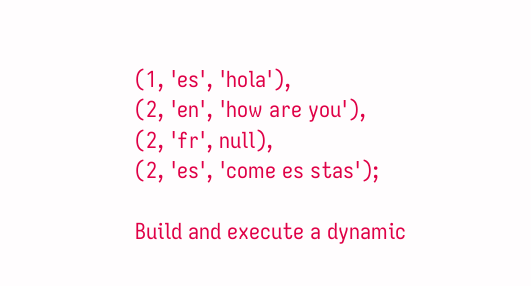(1, 'es', 'hola'),
(2, 'en', 'how are you'),
(2, 'fr', null),
(2, 'es', 'come es stas');

Build and execute a dynamic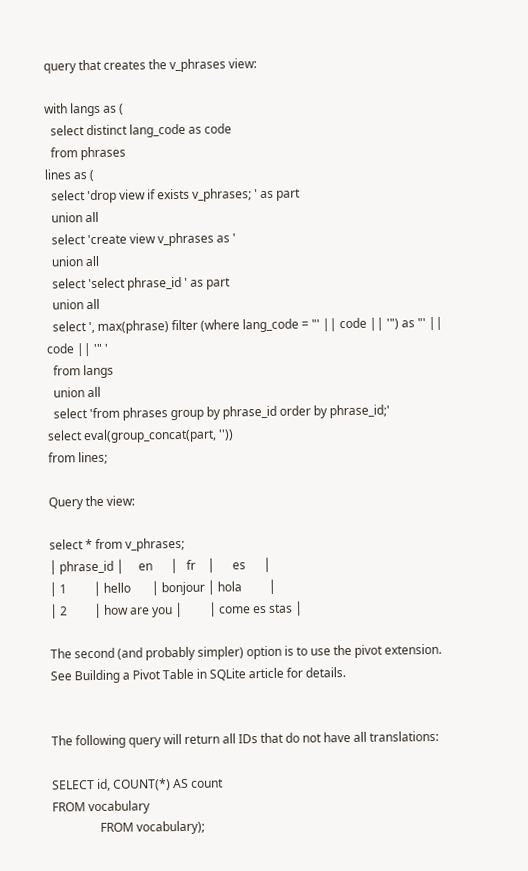query that creates the v_phrases view:

with langs as (
  select distinct lang_code as code
  from phrases
lines as (
  select 'drop view if exists v_phrases; ' as part
  union all
  select 'create view v_phrases as '
  union all
  select 'select phrase_id ' as part
  union all
  select ', max(phrase) filter (where lang_code = "' || code || '") as "' || code || '" '
  from langs
  union all
  select 'from phrases group by phrase_id order by phrase_id;'
select eval(group_concat(part, ''))
from lines;

Query the view:

select * from v_phrases;
│ phrase_id │     en      │   fr    │      es      │
│ 1         │ hello       │ bonjour │ hola         │
│ 2         │ how are you │         │ come es stas │

The second (and probably simpler) option is to use the pivot extension. See Building a Pivot Table in SQLite article for details.


The following query will return all IDs that do not have all translations:

SELECT id, COUNT(*) AS count
FROM vocabulary
                FROM vocabulary);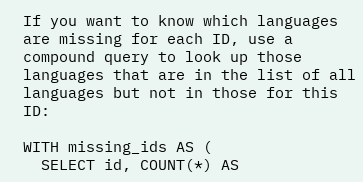If you want to know which languages are missing for each ID, use a compound query to look up those languages that are in the list of all languages but not in those for this ID:

WITH missing_ids AS (
  SELECT id, COUNT(*) AS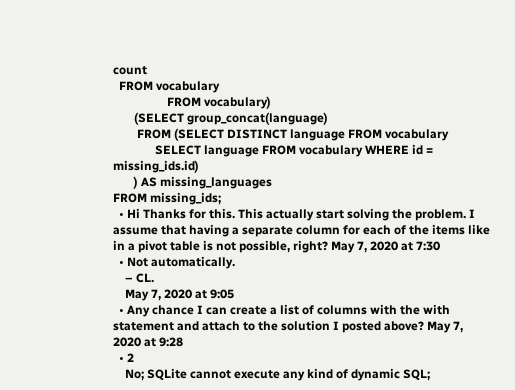count
  FROM vocabulary
                  FROM vocabulary)
       (SELECT group_concat(language)
        FROM (SELECT DISTINCT language FROM vocabulary
              SELECT language FROM vocabulary WHERE id = missing_ids.id)
       ) AS missing_languages
FROM missing_ids;
  • Hi Thanks for this. This actually start solving the problem. I assume that having a separate column for each of the items like in a pivot table is not possible, right? May 7, 2020 at 7:30
  • Not automatically.
    – CL.
    May 7, 2020 at 9:05
  • Any chance I can create a list of columns with the with statement and attach to the solution I posted above? May 7, 2020 at 9:28
  • 2
    No; SQLite cannot execute any kind of dynamic SQL;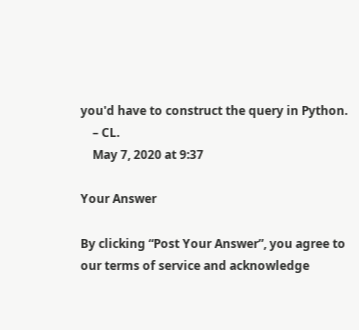you'd have to construct the query in Python.
    – CL.
    May 7, 2020 at 9:37

Your Answer

By clicking “Post Your Answer”, you agree to our terms of service and acknowledge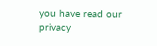you have read our privacy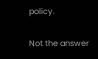policy.

Not the answer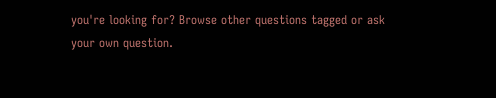you're looking for? Browse other questions tagged or ask your own question.